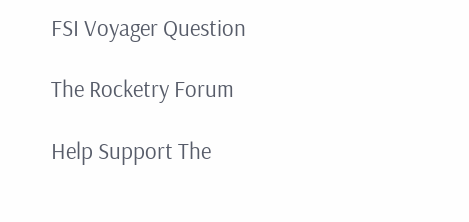FSI Voyager Question

The Rocketry Forum

Help Support The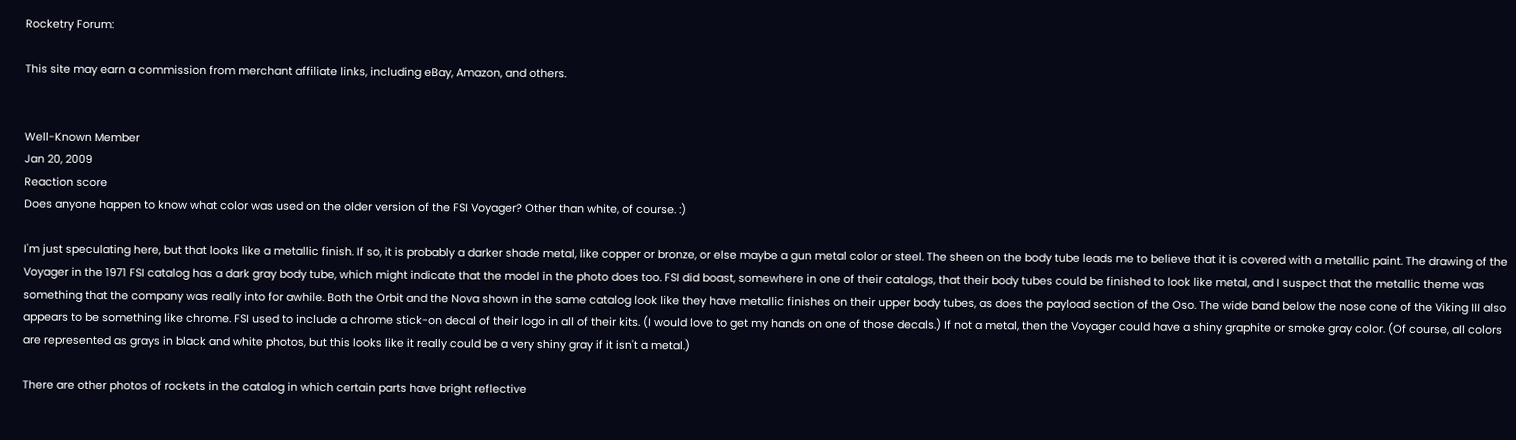Rocketry Forum:

This site may earn a commission from merchant affiliate links, including eBay, Amazon, and others.


Well-Known Member
Jan 20, 2009
Reaction score
Does anyone happen to know what color was used on the older version of the FSI Voyager? Other than white, of course. :)

I'm just speculating here, but that looks like a metallic finish. If so, it is probably a darker shade metal, like copper or bronze, or else maybe a gun metal color or steel. The sheen on the body tube leads me to believe that it is covered with a metallic paint. The drawing of the Voyager in the 1971 FSI catalog has a dark gray body tube, which might indicate that the model in the photo does too. FSI did boast, somewhere in one of their catalogs, that their body tubes could be finished to look like metal, and I suspect that the metallic theme was something that the company was really into for awhile. Both the Orbit and the Nova shown in the same catalog look like they have metallic finishes on their upper body tubes, as does the payload section of the Oso. The wide band below the nose cone of the Viking III also appears to be something like chrome. FSI used to include a chrome stick-on decal of their logo in all of their kits. (I would love to get my hands on one of those decals.) If not a metal, then the Voyager could have a shiny graphite or smoke gray color. (Of course, all colors are represented as grays in black and white photos, but this looks like it really could be a very shiny gray if it isn't a metal.)

There are other photos of rockets in the catalog in which certain parts have bright reflective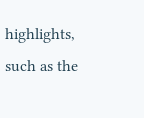highlights, such as the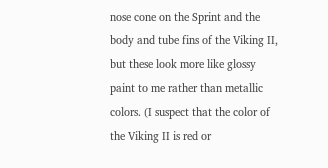nose cone on the Sprint and the body and tube fins of the Viking II, but these look more like glossy paint to me rather than metallic colors. (I suspect that the color of the Viking II is red or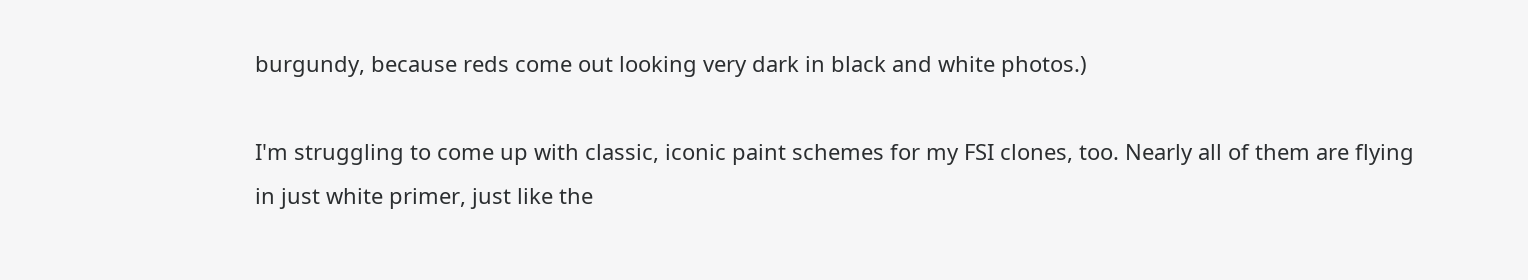burgundy, because reds come out looking very dark in black and white photos.)

I'm struggling to come up with classic, iconic paint schemes for my FSI clones, too. Nearly all of them are flying in just white primer, just like the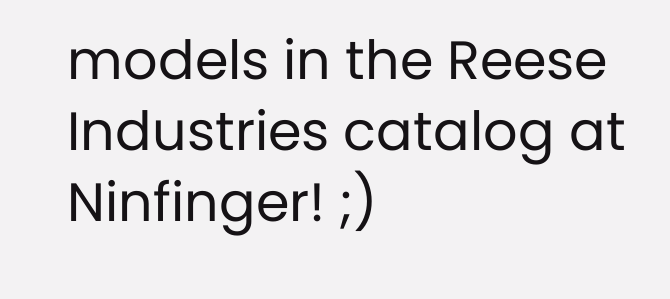models in the Reese Industries catalog at Ninfinger! ;)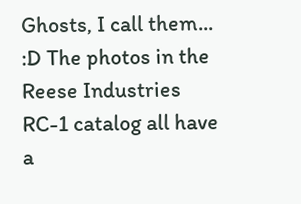Ghosts, I call them... :D The photos in the Reese Industries RC-1 catalog all have a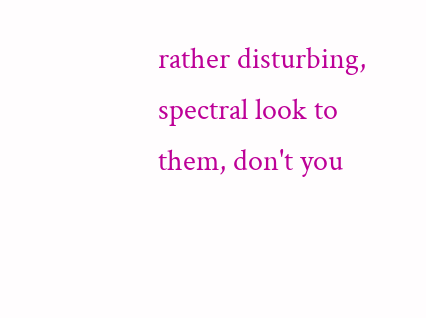rather disturbing, spectral look to them, don't you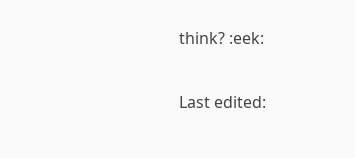think? :eek:

Last edited: